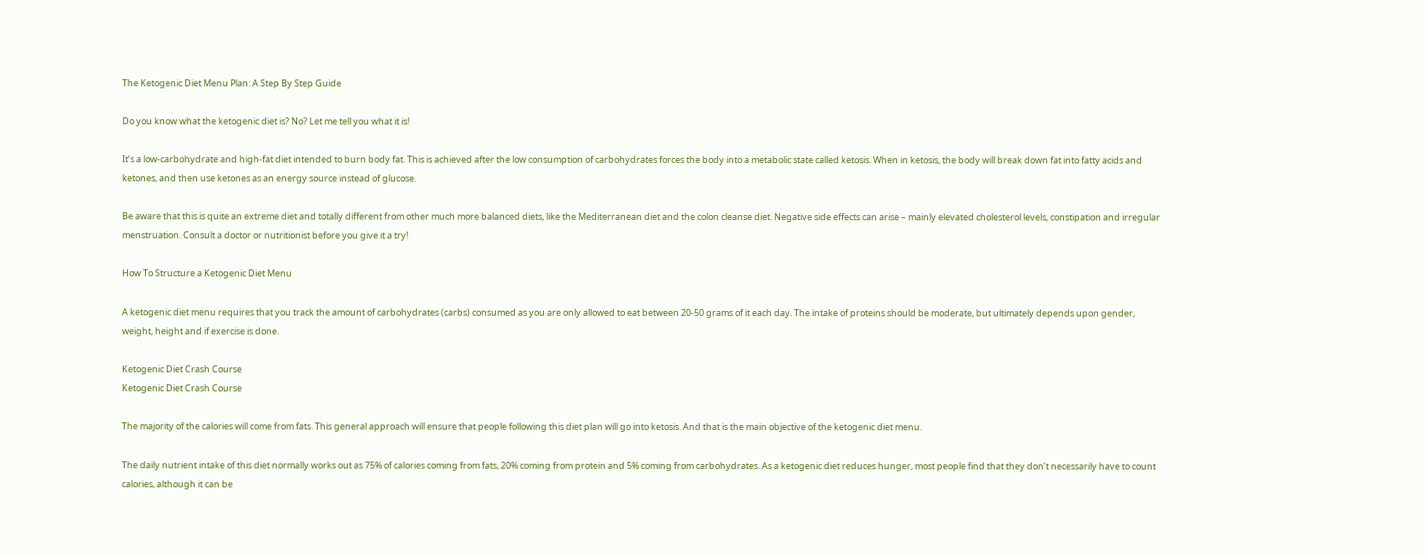The Ketogenic Diet Menu Plan: A Step By Step Guide

Do you know what the ketogenic diet is? No? Let me tell you what it is!

It’s a low-carbohydrate and high-fat diet intended to burn body fat. This is achieved after the low consumption of carbohydrates forces the body into a metabolic state called ketosis. When in ketosis, the body will break down fat into fatty acids and ketones, and then use ketones as an energy source instead of glucose.

Be aware that this is quite an extreme diet and totally different from other much more balanced diets, like the Mediterranean diet and the colon cleanse diet. Negative side effects can arise – mainly elevated cholesterol levels, constipation and irregular menstruation. Consult a doctor or nutritionist before you give it a try!

How To Structure a Ketogenic Diet Menu

A ketogenic diet menu requires that you track the amount of carbohydrates (carbs) consumed as you are only allowed to eat between 20-50 grams of it each day. The intake of proteins should be moderate, but ultimately depends upon gender, weight, height and if exercise is done.

Ketogenic Diet Crash Course
Ketogenic Diet Crash Course

The majority of the calories will come from fats. This general approach will ensure that people following this diet plan will go into ketosis. And that is the main objective of the ketogenic diet menu.

The daily nutrient intake of this diet normally works out as 75% of calories coming from fats, 20% coming from protein and 5% coming from carbohydrates. As a ketogenic diet reduces hunger, most people find that they don’t necessarily have to count calories, although it can be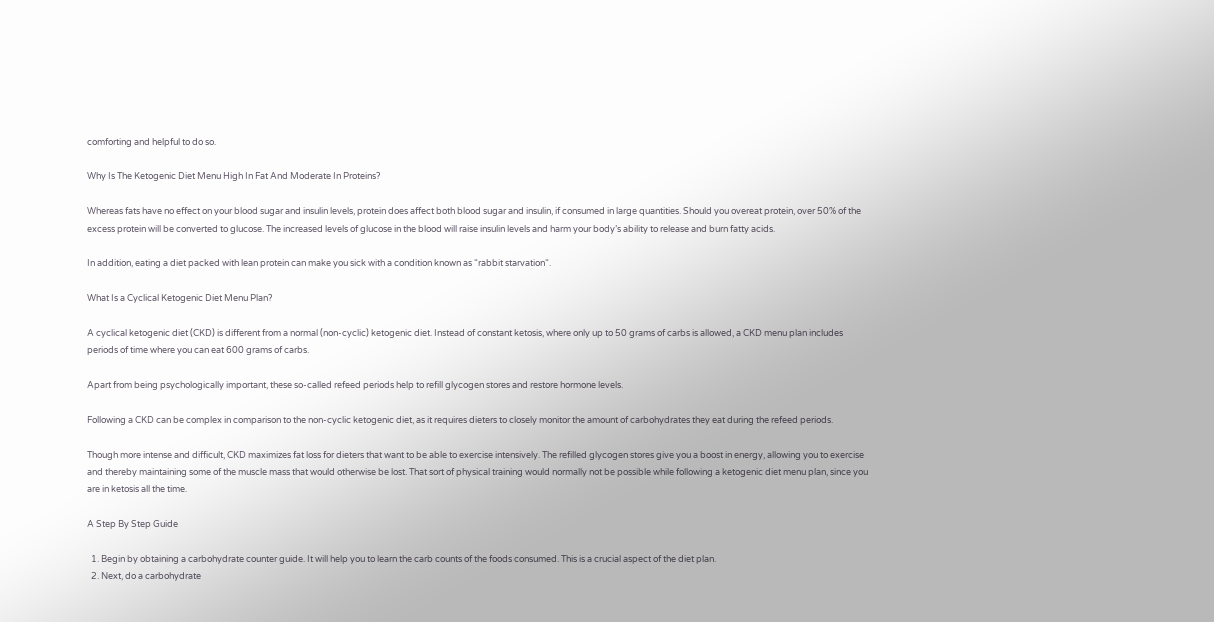comforting and helpful to do so.

Why Is The Ketogenic Diet Menu High In Fat And Moderate In Proteins?

Whereas fats have no effect on your blood sugar and insulin levels, protein does affect both blood sugar and insulin, if consumed in large quantities. Should you overeat protein, over 50% of the excess protein will be converted to glucose. The increased levels of glucose in the blood will raise insulin levels and harm your body’s ability to release and burn fatty acids.

In addition, eating a diet packed with lean protein can make you sick with a condition known as “rabbit starvation“.

What Is a Cyclical Ketogenic Diet Menu Plan?

A cyclical ketogenic diet (CKD) is different from a normal (non-cyclic) ketogenic diet. Instead of constant ketosis, where only up to 50 grams of carbs is allowed, a CKD menu plan includes periods of time where you can eat 600 grams of carbs.

Apart from being psychologically important, these so-called refeed periods help to refill glycogen stores and restore hormone levels.

Following a CKD can be complex in comparison to the non-cyclic ketogenic diet, as it requires dieters to closely monitor the amount of carbohydrates they eat during the refeed periods.

Though more intense and difficult, CKD maximizes fat loss for dieters that want to be able to exercise intensively. The refilled glycogen stores give you a boost in energy, allowing you to exercise and thereby maintaining some of the muscle mass that would otherwise be lost. That sort of physical training would normally not be possible while following a ketogenic diet menu plan, since you are in ketosis all the time.

A Step By Step Guide

  1. Begin by obtaining a carbohydrate counter guide. It will help you to learn the carb counts of the foods consumed. This is a crucial aspect of the diet plan.
  2. Next, do a carbohydrate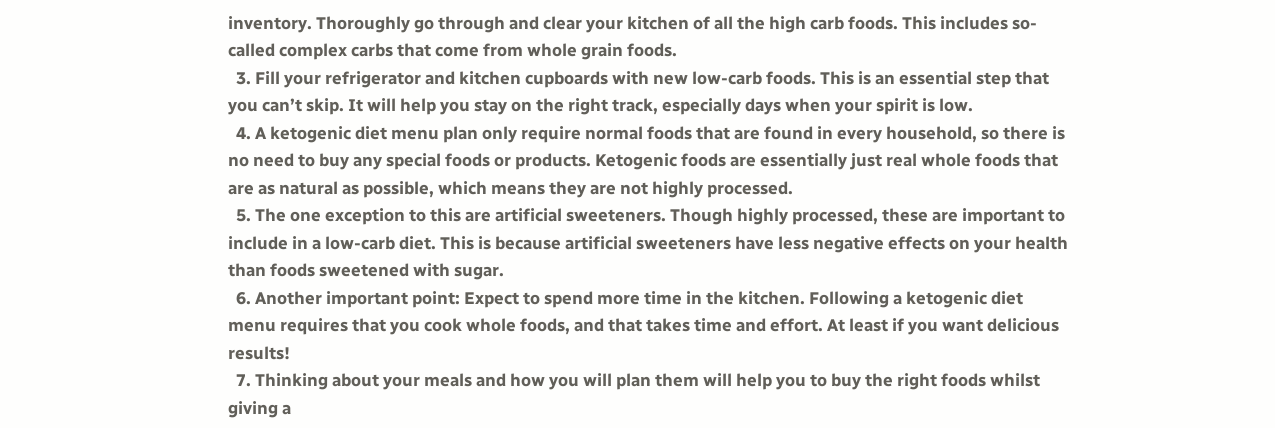inventory. Thoroughly go through and clear your kitchen of all the high carb foods. This includes so-called complex carbs that come from whole grain foods.
  3. Fill your refrigerator and kitchen cupboards with new low-carb foods. This is an essential step that you can’t skip. It will help you stay on the right track, especially days when your spirit is low.
  4. A ketogenic diet menu plan only require normal foods that are found in every household, so there is no need to buy any special foods or products. Ketogenic foods are essentially just real whole foods that are as natural as possible, which means they are not highly processed.
  5. The one exception to this are artificial sweeteners. Though highly processed, these are important to include in a low-carb diet. This is because artificial sweeteners have less negative effects on your health than foods sweetened with sugar.
  6. Another important point: Expect to spend more time in the kitchen. Following a ketogenic diet menu requires that you cook whole foods, and that takes time and effort. At least if you want delicious results!
  7. Thinking about your meals and how you will plan them will help you to buy the right foods whilst giving a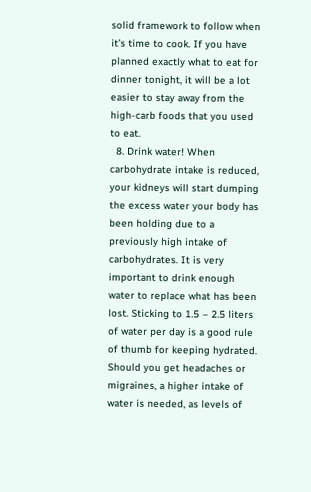solid framework to follow when it’s time to cook. If you have planned exactly what to eat for dinner tonight, it will be a lot easier to stay away from the high-carb foods that you used to eat.
  8. Drink water! When carbohydrate intake is reduced, your kidneys will start dumping the excess water your body has been holding due to a previously high intake of carbohydrates. It is very important to drink enough water to replace what has been lost. Sticking to 1.5 – 2.5 liters of water per day is a good rule of thumb for keeping hydrated. Should you get headaches or migraines, a higher intake of water is needed, as levels of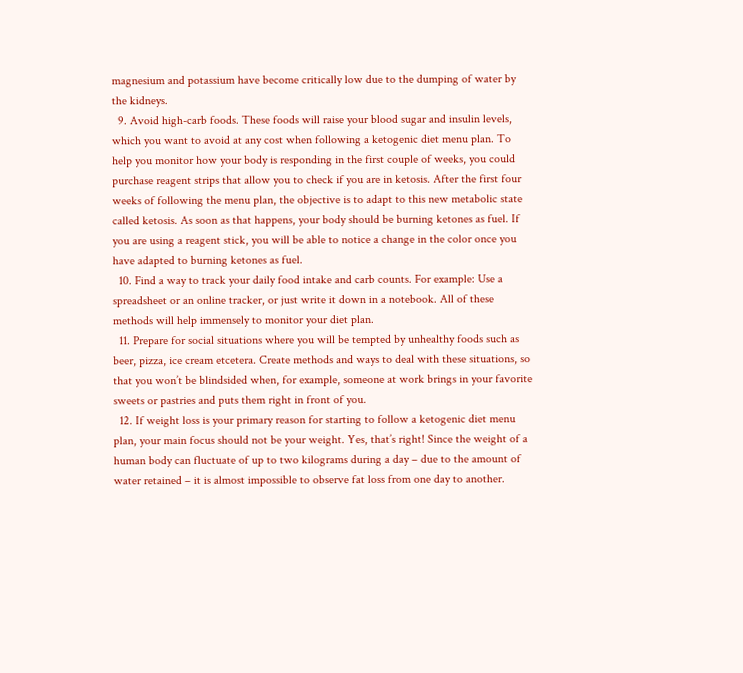magnesium and potassium have become critically low due to the dumping of water by the kidneys.
  9. Avoid high-carb foods. These foods will raise your blood sugar and insulin levels, which you want to avoid at any cost when following a ketogenic diet menu plan. To help you monitor how your body is responding in the first couple of weeks, you could purchase reagent strips that allow you to check if you are in ketosis. After the first four weeks of following the menu plan, the objective is to adapt to this new metabolic state called ketosis. As soon as that happens, your body should be burning ketones as fuel. If you are using a reagent stick, you will be able to notice a change in the color once you have adapted to burning ketones as fuel.
  10. Find a way to track your daily food intake and carb counts. For example: Use a spreadsheet or an online tracker, or just write it down in a notebook. All of these methods will help immensely to monitor your diet plan.
  11. Prepare for social situations where you will be tempted by unhealthy foods such as beer, pizza, ice cream etcetera. Create methods and ways to deal with these situations, so that you won’t be blindsided when, for example, someone at work brings in your favorite sweets or pastries and puts them right in front of you.
  12. If weight loss is your primary reason for starting to follow a ketogenic diet menu plan, your main focus should not be your weight. Yes, that’s right! Since the weight of a human body can fluctuate of up to two kilograms during a day – due to the amount of water retained – it is almost impossible to observe fat loss from one day to another.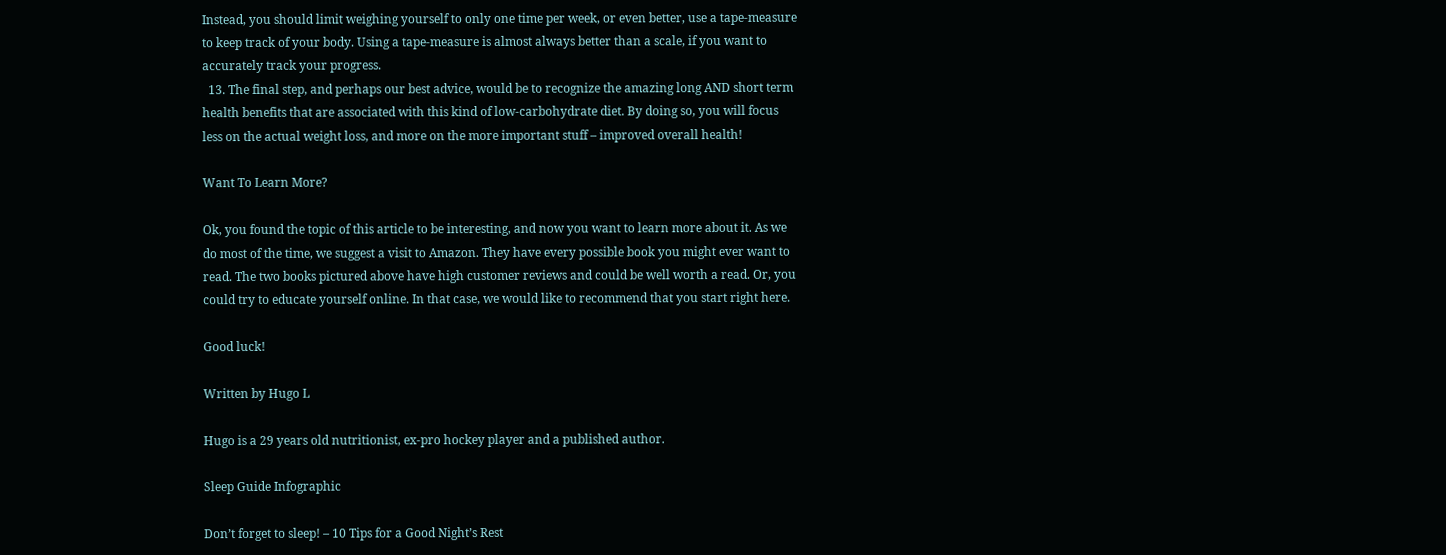Instead, you should limit weighing yourself to only one time per week, or even better, use a tape-measure to keep track of your body. Using a tape-measure is almost always better than a scale, if you want to accurately track your progress.
  13. The final step, and perhaps our best advice, would be to recognize the amazing long AND short term health benefits that are associated with this kind of low-carbohydrate diet. By doing so, you will focus less on the actual weight loss, and more on the more important stuff – improved overall health!

Want To Learn More?

Ok, you found the topic of this article to be interesting, and now you want to learn more about it. As we do most of the time, we suggest a visit to Amazon. They have every possible book you might ever want to read. The two books pictured above have high customer reviews and could be well worth a read. Or, you could try to educate yourself online. In that case, we would like to recommend that you start right here.

Good luck!

Written by Hugo L

Hugo is a 29 years old nutritionist, ex-pro hockey player and a published author.

Sleep Guide Infographic

Don’t forget to sleep! – 10 Tips for a Good Night’s Rest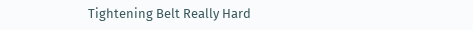Tightening Belt Really Hard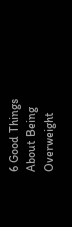6 Good Things About Being Overweight